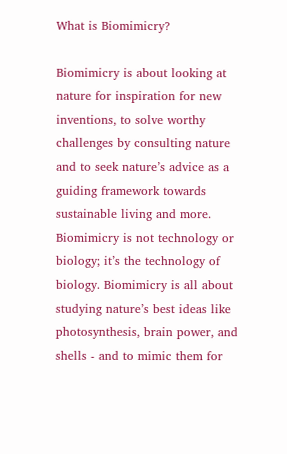What is Biomimicry?

Biomimicry is about looking at nature for inspiration for new inventions, to solve worthy challenges by consulting nature and to seek nature’s advice as a guiding framework towards sustainable living and more. Biomimicry is not technology or biology; it’s the technology of biology. Biomimicry is all about studying nature’s best ideas like photosynthesis, brain power, and shells - and to mimic them for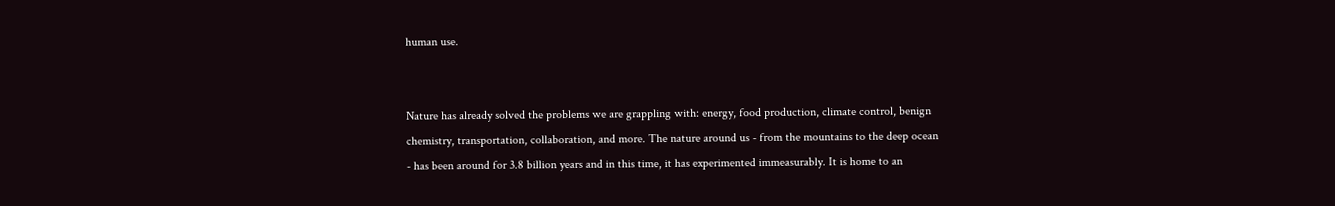human use.


Nature has already solved the problems we are grappling with: energy, food production, climate control, benign chemistry, transportation, collaboration, and more. The nature around us - from the mountains to the deep ocean - has been around for 3.8 billion years and in this time, it has experimented immeasurably. It is home to an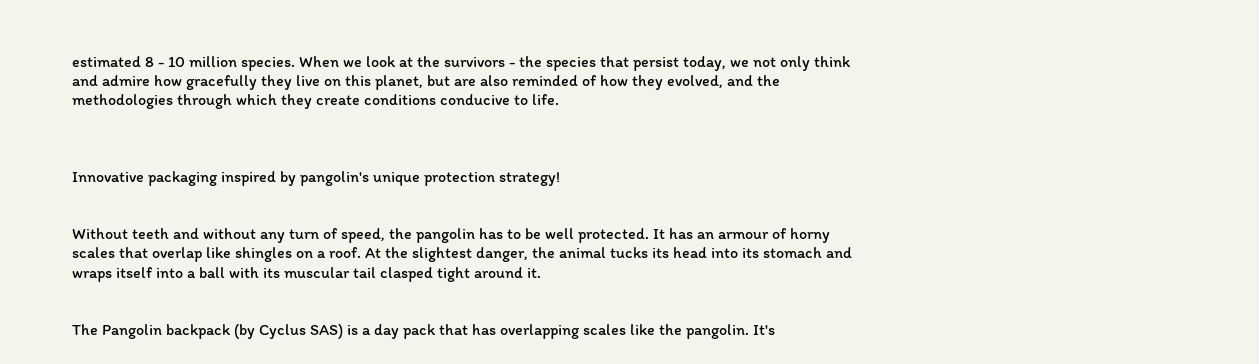estimated 8 - 10 million species. When we look at the survivors - the species that persist today, we not only think and admire how gracefully they live on this planet, but are also reminded of how they evolved, and the methodologies through which they create conditions conducive to life.



Innovative packaging inspired by pangolin's unique protection strategy!


Without teeth and without any turn of speed, the pangolin has to be well protected. It has an armour of horny scales that overlap like shingles on a roof. At the slightest danger, the animal tucks its head into its stomach and wraps itself into a ball with its muscular tail clasped tight around it.


The Pangolin backpack (by Cyclus SAS) is a day pack that has overlapping scales like the pangolin. It's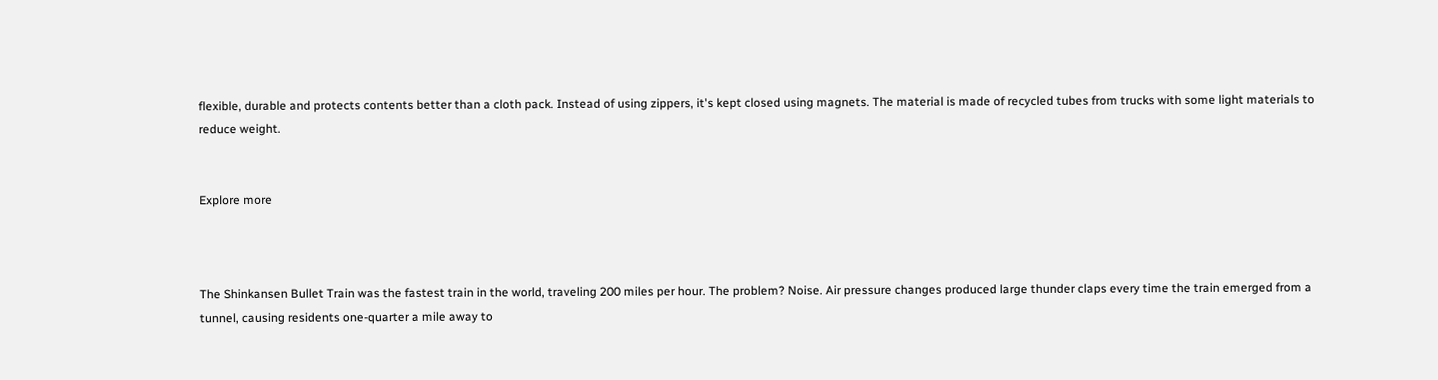flexible, durable and protects contents better than a cloth pack. Instead of using zippers, it's kept closed using magnets. The material is made of recycled tubes from trucks with some light materials to reduce weight.


Explore more



The Shinkansen Bullet Train was the fastest train in the world, traveling 200 miles per hour. The problem? Noise. Air pressure changes produced large thunder claps every time the train emerged from a tunnel, causing residents one-quarter a mile away to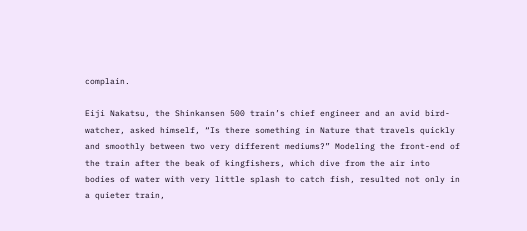complain.

Eiji Nakatsu, the Shinkansen 500 train’s chief engineer and an avid bird-watcher, asked himself, “Is there something in Nature that travels quickly and smoothly between two very different mediums?” Modeling the front-end of the train after the beak of kingfishers, which dive from the air into bodies of water with very little splash to catch fish, resulted not only in a quieter train,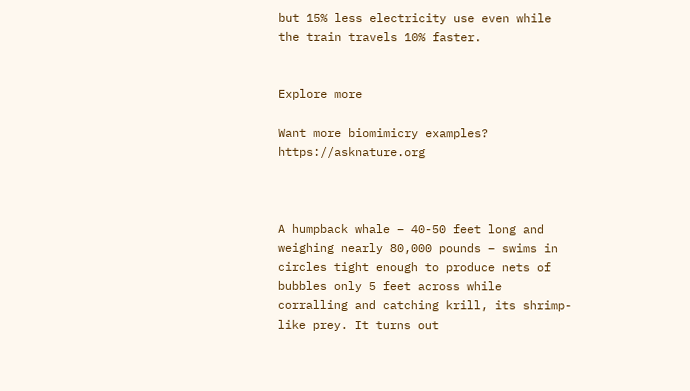but 15% less electricity use even while the train travels 10% faster.


Explore more

Want more biomimicry examples? https://asknature.org



A humpback whale – 40-50 feet long and weighing nearly 80,000 pounds – swims in circles tight enough to produce nets of bubbles only 5 feet across while corralling and catching krill, its shrimp-like prey. It turns out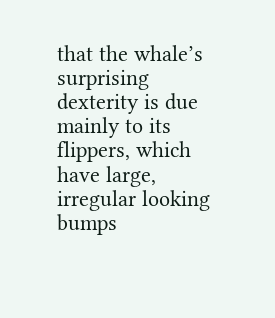that the whale’s surprising dexterity is due mainly to its flippers, which have large, irregular looking bumps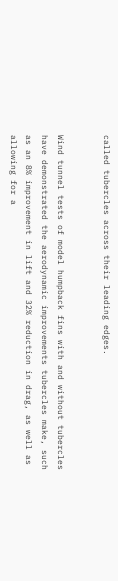called tubercles across their leading edges.


Wind tunnel tests of model humpback fins with and without tubercles have demonstrated the aerodynamic improvements tubercles make, such as an 8% improvement in lift and 32% reduction in drag, as well as allowing for a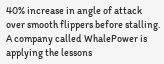40% increase in angle of attack over smooth flippers before stalling. A company called WhalePower is applying the lessons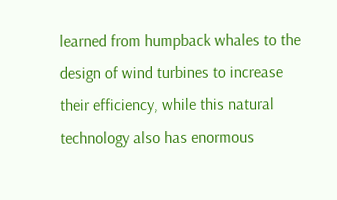learned from humpback whales to the design of wind turbines to increase their efficiency, while this natural technology also has enormous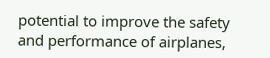potential to improve the safety and performance of airplanes,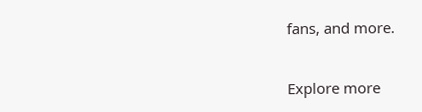fans, and more.


Explore more